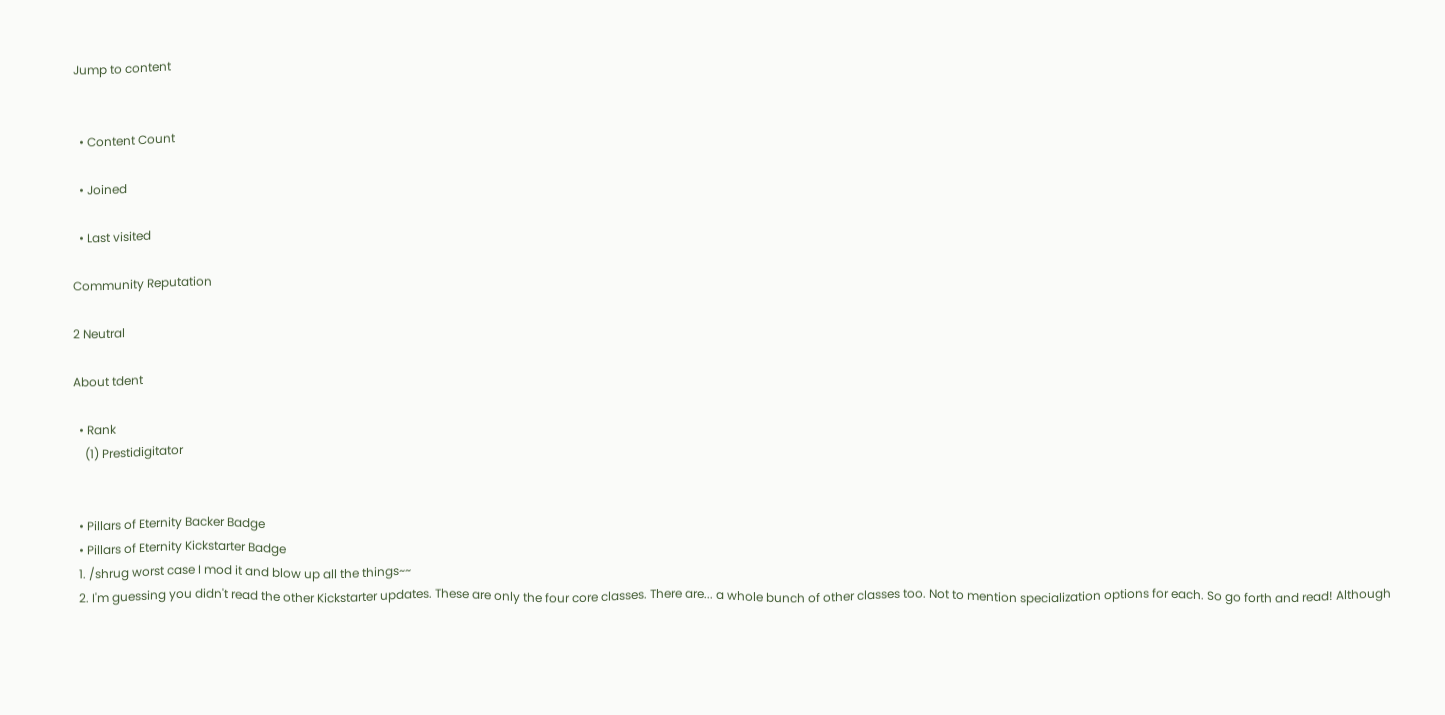Jump to content


  • Content Count

  • Joined

  • Last visited

Community Reputation

2 Neutral

About tdent

  • Rank
    (1) Prestidigitator


  • Pillars of Eternity Backer Badge
  • Pillars of Eternity Kickstarter Badge
  1. /shrug worst case I mod it and blow up all the things~~
  2. I'm guessing you didn't read the other Kickstarter updates. These are only the four core classes. There are... a whole bunch of other classes too. Not to mention specialization options for each. So go forth and read! Although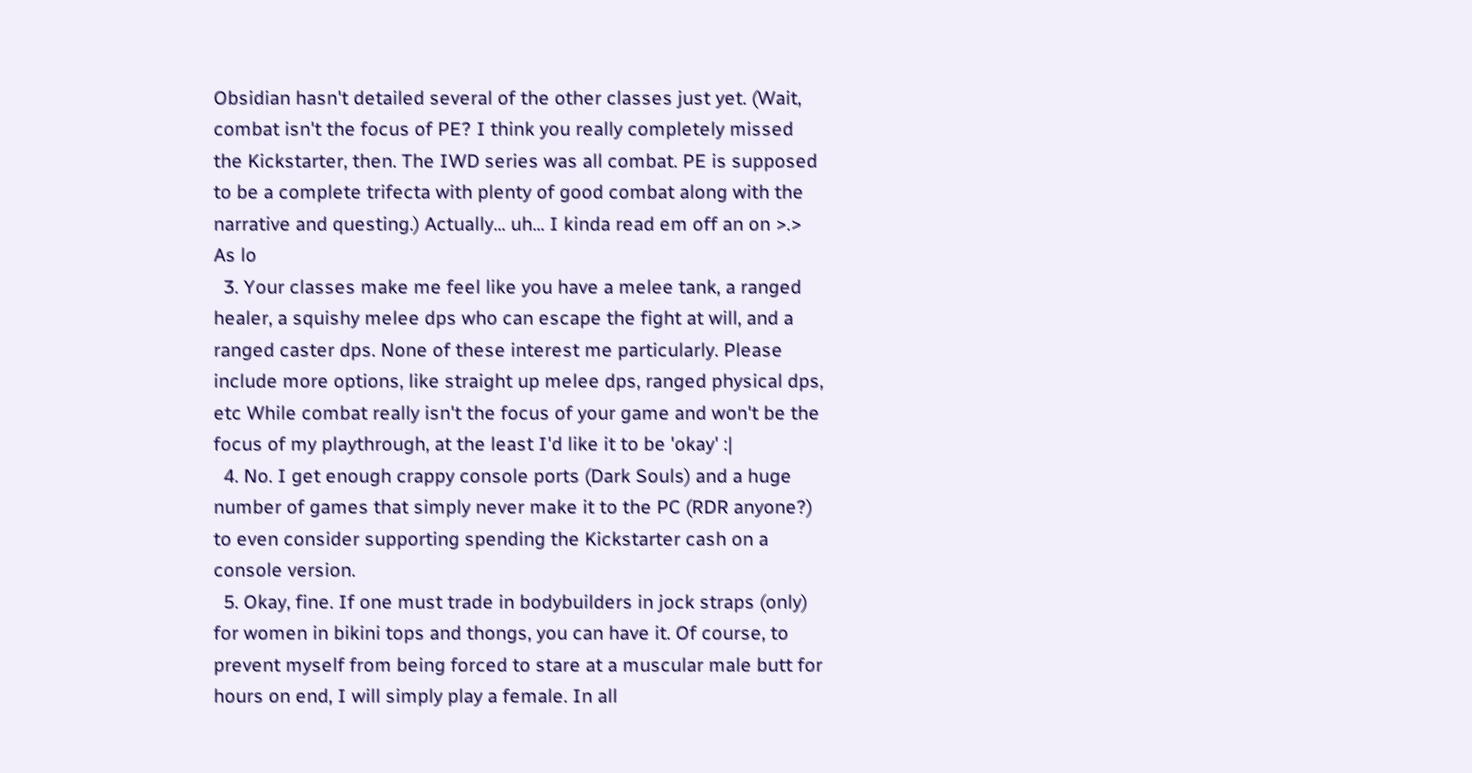Obsidian hasn't detailed several of the other classes just yet. (Wait, combat isn't the focus of PE? I think you really completely missed the Kickstarter, then. The IWD series was all combat. PE is supposed to be a complete trifecta with plenty of good combat along with the narrative and questing.) Actually... uh... I kinda read em off an on >.> As lo
  3. Your classes make me feel like you have a melee tank, a ranged healer, a squishy melee dps who can escape the fight at will, and a ranged caster dps. None of these interest me particularly. Please include more options, like straight up melee dps, ranged physical dps, etc While combat really isn't the focus of your game and won't be the focus of my playthrough, at the least I'd like it to be 'okay' :|
  4. No. I get enough crappy console ports (Dark Souls) and a huge number of games that simply never make it to the PC (RDR anyone?) to even consider supporting spending the Kickstarter cash on a console version.
  5. Okay, fine. If one must trade in bodybuilders in jock straps (only) for women in bikini tops and thongs, you can have it. Of course, to prevent myself from being forced to stare at a muscular male butt for hours on end, I will simply play a female. In all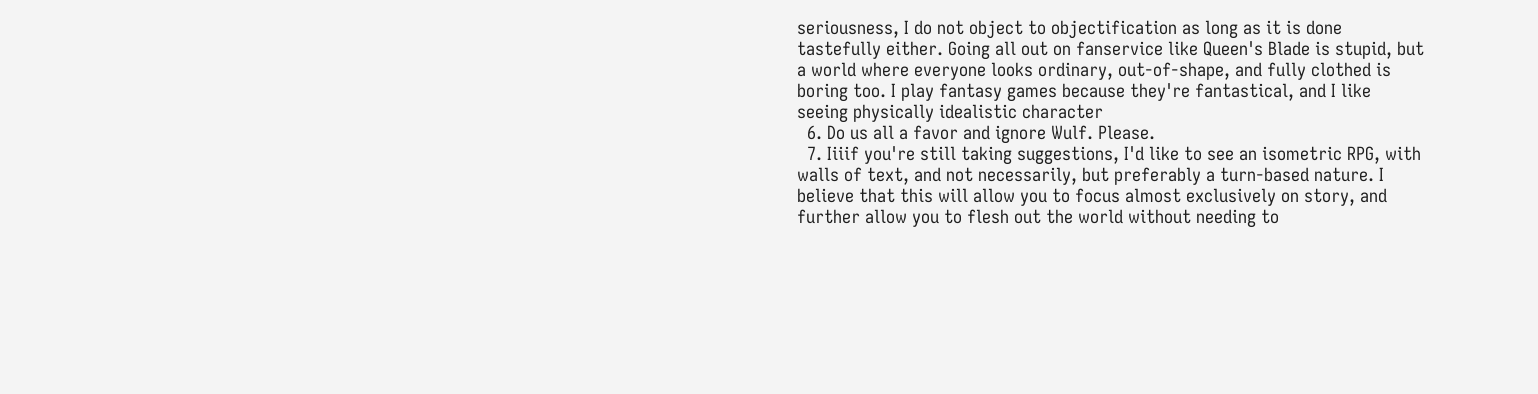seriousness, I do not object to objectification as long as it is done tastefully either. Going all out on fanservice like Queen's Blade is stupid, but a world where everyone looks ordinary, out-of-shape, and fully clothed is boring too. I play fantasy games because they're fantastical, and I like seeing physically idealistic character
  6. Do us all a favor and ignore Wulf. Please.
  7. Iiiif you're still taking suggestions, I'd like to see an isometric RPG, with walls of text, and not necessarily, but preferably a turn-based nature. I believe that this will allow you to focus almost exclusively on story, and further allow you to flesh out the world without needing to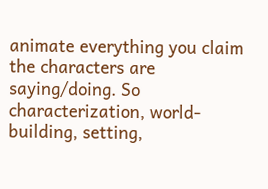animate everything you claim the characters are saying/doing. So characterization, world-building, setting,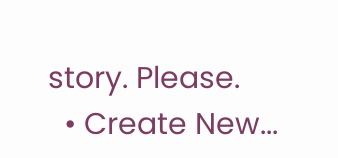story. Please.
  • Create New...